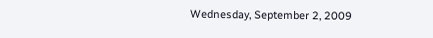Wednesday, September 2, 2009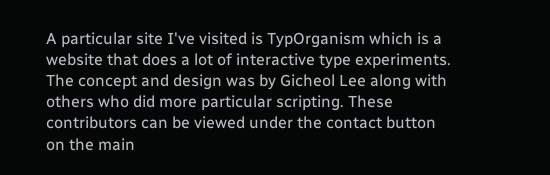A particular site I've visited is TypOrganism which is a website that does a lot of interactive type experiments. The concept and design was by Gicheol Lee along with others who did more particular scripting. These contributors can be viewed under the contact button on the main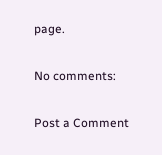page.

No comments:

Post a Comment